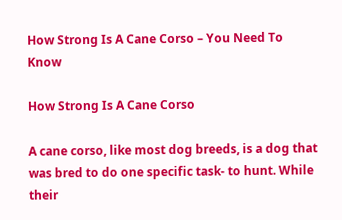How Strong Is A Cane Corso – You Need To Know

How Strong Is A Cane Corso

A cane corso, like most dog breeds, is a dog that was bred to do one specific task- to hunt. While their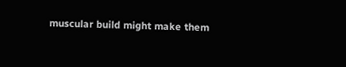muscular build might make them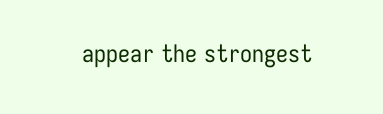appear the strongest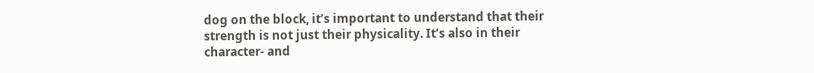dog on the block, it’s important to understand that their strength is not just their physicality. It’s also in their character- and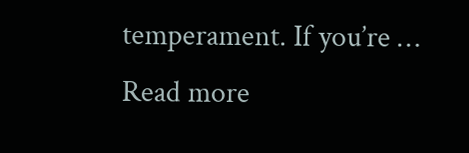temperament. If you’re … Read more